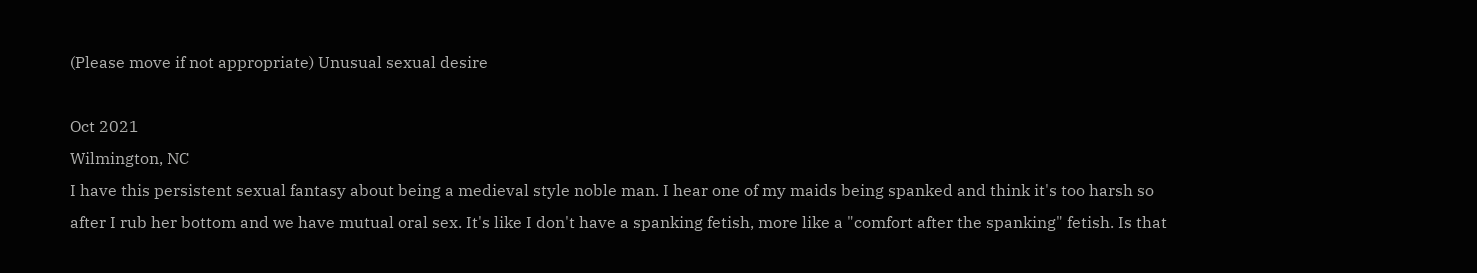(Please move if not appropriate) Unusual sexual desire

Oct 2021
Wilmington, NC
I have this persistent sexual fantasy about being a medieval style noble man. I hear one of my maids being spanked and think it's too harsh so after I rub her bottom and we have mutual oral sex. It's like I don't have a spanking fetish, more like a "comfort after the spanking" fetish. Is that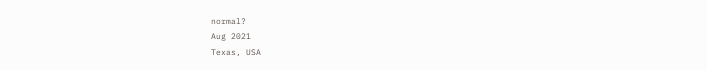normal?
Aug 2021
Texas, USA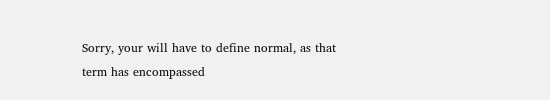Sorry, your will have to define normal, as that term has encompassed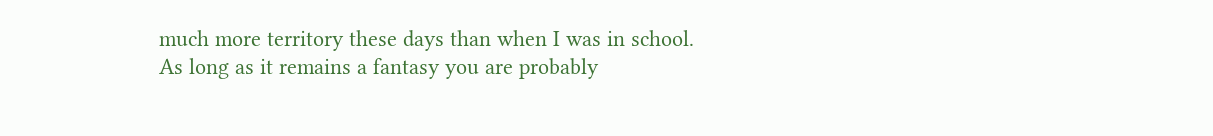much more territory these days than when I was in school. As long as it remains a fantasy you are probably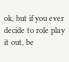ok, but if you ever decide to role play it out, be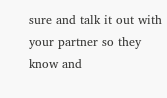sure and talk it out with your partner so they know and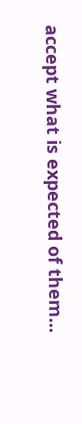accept what is expected of them...